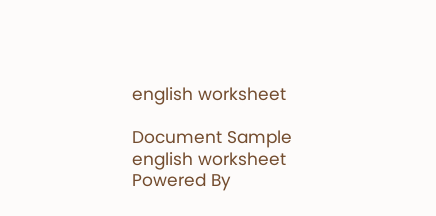english worksheet

Document Sample
english worksheet Powered By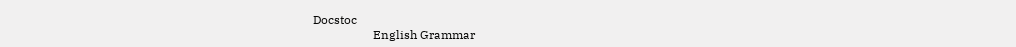Docstoc
                    English Grammar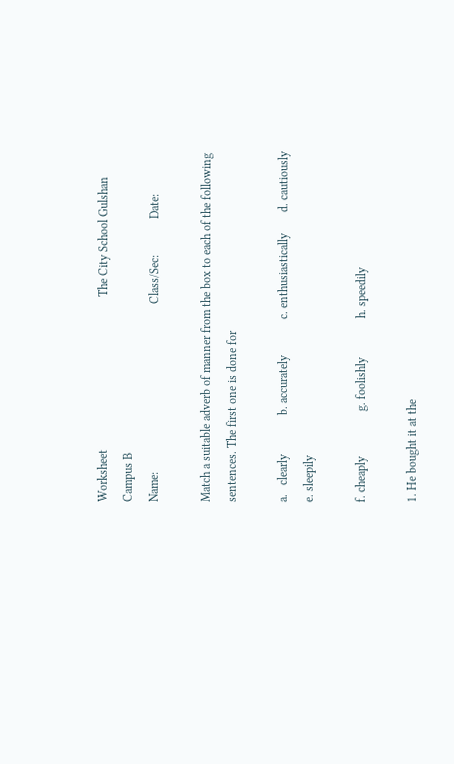Worksheet                                                   The City School Gulshan Campus B
Name:                                                        Class/Sec:            Date:

Match a suitable adverb of manner from the box to each of the following sentences. The first one is done for

a.   clearly             b. accurately            c. enthusiastically       d. cautiously e. sleepily

f. cheaply               g. foolishly             h. speedily

1. He bought it at the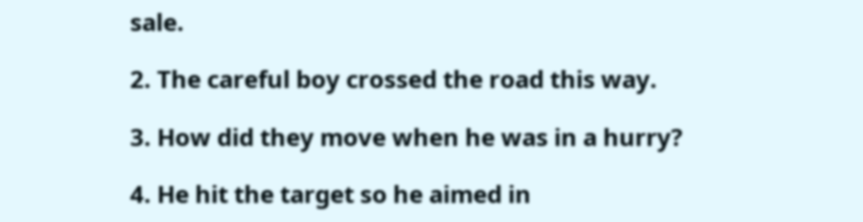sale.

2. The careful boy crossed the road this way.

3. How did they move when he was in a hurry?

4. He hit the target so he aimed in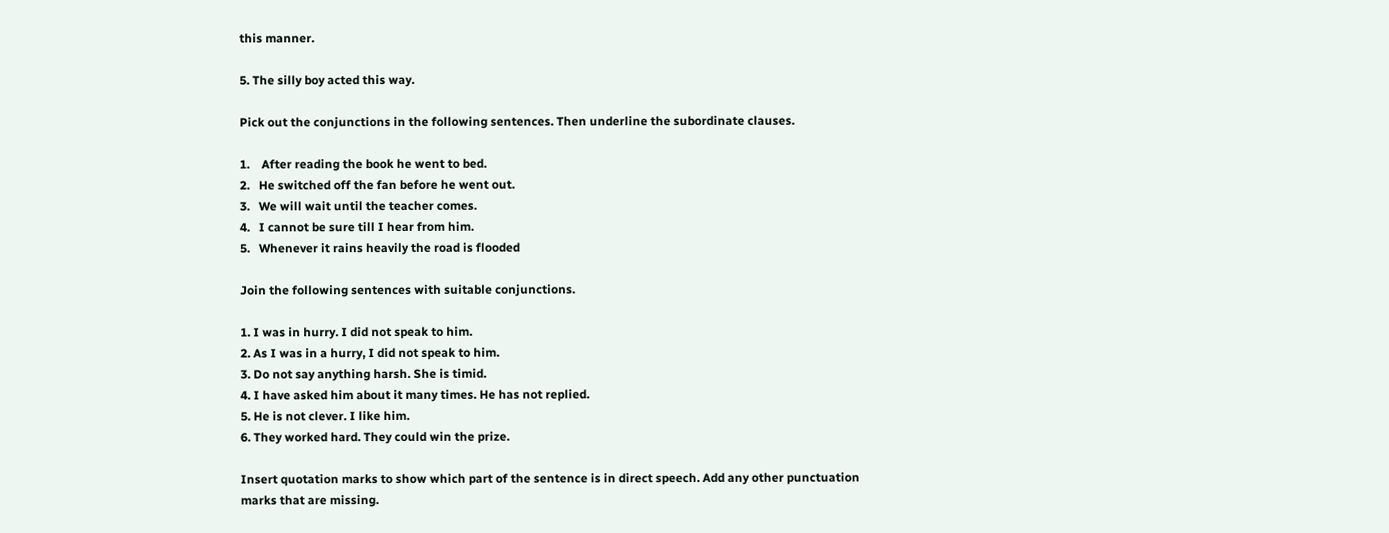this manner.

5. The silly boy acted this way.

Pick out the conjunctions in the following sentences. Then underline the subordinate clauses.

1.    After reading the book he went to bed.
2.   He switched off the fan before he went out.
3.   We will wait until the teacher comes.
4.   I cannot be sure till I hear from him.
5.   Whenever it rains heavily the road is flooded

Join the following sentences with suitable conjunctions.

1. I was in hurry. I did not speak to him.
2. As I was in a hurry, I did not speak to him.
3. Do not say anything harsh. She is timid.
4. I have asked him about it many times. He has not replied.
5. He is not clever. I like him.
6. They worked hard. They could win the prize.

Insert quotation marks to show which part of the sentence is in direct speech. Add any other punctuation
marks that are missing.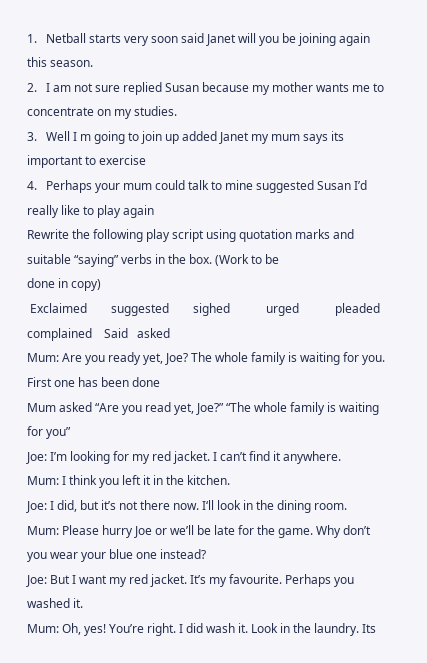1.   Netball starts very soon said Janet will you be joining again this season.
2.   I am not sure replied Susan because my mother wants me to concentrate on my studies.
3.   Well I m going to join up added Janet my mum says its important to exercise
4.   Perhaps your mum could talk to mine suggested Susan I’d really like to play again
Rewrite the following play script using quotation marks and suitable “saying” verbs in the box. (Work to be
done in copy)
 Exclaimed        suggested        sighed            urged            pleaded       complained    Said   asked
Mum: Are you ready yet, Joe? The whole family is waiting for you.
First one has been done
Mum asked “Are you read yet, Joe?” “The whole family is waiting for you”
Joe: I’m looking for my red jacket. I can’t find it anywhere.
Mum: I think you left it in the kitchen.
Joe: I did, but it’s not there now. I‘ll look in the dining room.
Mum: Please hurry Joe or we’ll be late for the game. Why don’t you wear your blue one instead?
Joe: But I want my red jacket. It’s my favourite. Perhaps you washed it.
Mum: Oh, yes! You’re right. I did wash it. Look in the laundry. Its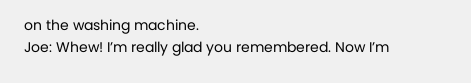on the washing machine.
Joe: Whew! I’m really glad you remembered. Now I’m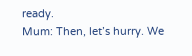ready.
Mum: Then, let’s hurry. We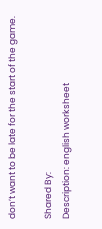don’t want to be late for the start of the game.

Shared By:
Description: english worksheet